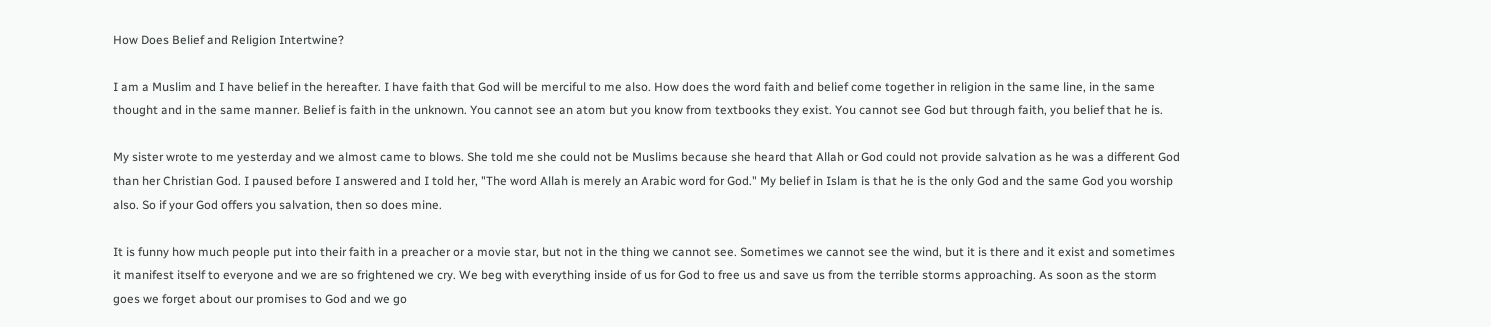How Does Belief and Religion Intertwine?

I am a Muslim and I have belief in the hereafter. I have faith that God will be merciful to me also. How does the word faith and belief come together in religion in the same line, in the same thought and in the same manner. Belief is faith in the unknown. You cannot see an atom but you know from textbooks they exist. You cannot see God but through faith, you belief that he is.

My sister wrote to me yesterday and we almost came to blows. She told me she could not be Muslims because she heard that Allah or God could not provide salvation as he was a different God than her Christian God. I paused before I answered and I told her, "The word Allah is merely an Arabic word for God." My belief in Islam is that he is the only God and the same God you worship also. So if your God offers you salvation, then so does mine.

It is funny how much people put into their faith in a preacher or a movie star, but not in the thing we cannot see. Sometimes we cannot see the wind, but it is there and it exist and sometimes it manifest itself to everyone and we are so frightened we cry. We beg with everything inside of us for God to free us and save us from the terrible storms approaching. As soon as the storm goes we forget about our promises to God and we go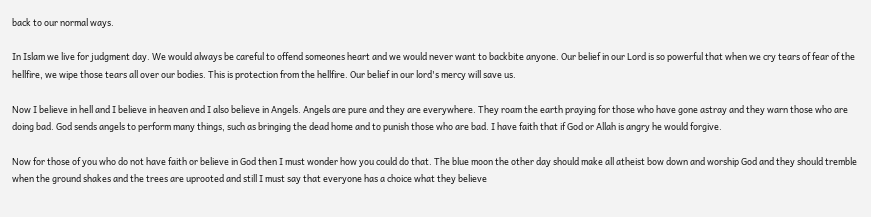back to our normal ways.

In Islam we live for judgment day. We would always be careful to offend someones heart and we would never want to backbite anyone. Our belief in our Lord is so powerful that when we cry tears of fear of the hellfire, we wipe those tears all over our bodies. This is protection from the hellfire. Our belief in our lord's mercy will save us.

Now I believe in hell and I believe in heaven and I also believe in Angels. Angels are pure and they are everywhere. They roam the earth praying for those who have gone astray and they warn those who are doing bad. God sends angels to perform many things, such as bringing the dead home and to punish those who are bad. I have faith that if God or Allah is angry he would forgive.

Now for those of you who do not have faith or believe in God then I must wonder how you could do that. The blue moon the other day should make all atheist bow down and worship God and they should tremble when the ground shakes and the trees are uprooted and still I must say that everyone has a choice what they believe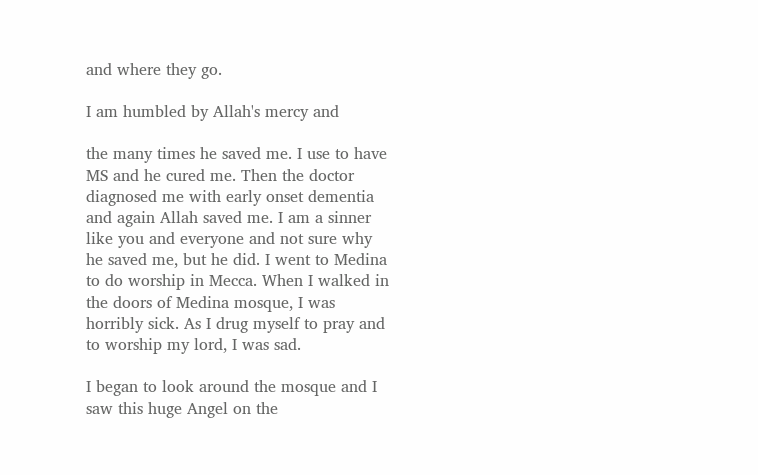and where they go.

I am humbled by Allah's mercy and

the many times he saved me. I use to have MS and he cured me. Then the doctor diagnosed me with early onset dementia and again Allah saved me. I am a sinner like you and everyone and not sure why he saved me, but he did. I went to Medina to do worship in Mecca. When I walked in the doors of Medina mosque, I was horribly sick. As I drug myself to pray and to worship my lord, I was sad.

I began to look around the mosque and I saw this huge Angel on the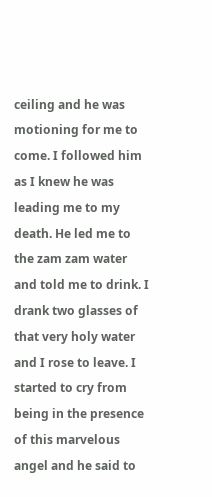ceiling and he was motioning for me to come. I followed him as I knew he was leading me to my death. He led me to the zam zam water and told me to drink. I drank two glasses of that very holy water and I rose to leave. I started to cry from being in the presence of this marvelous angel and he said to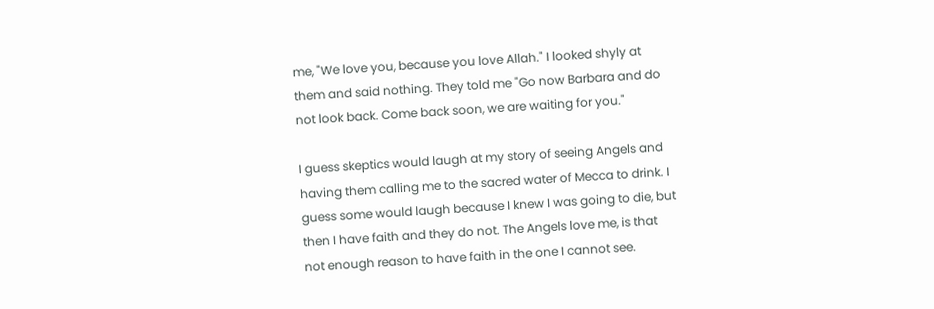me, "We love you, because you love Allah." I looked shyly at them and said nothing. They told me "Go now Barbara and do not look back. Come back soon, we are waiting for you."

I guess skeptics would laugh at my story of seeing Angels and having them calling me to the sacred water of Mecca to drink. I guess some would laugh because I knew I was going to die, but then I have faith and they do not. The Angels love me, is that not enough reason to have faith in the one I cannot see.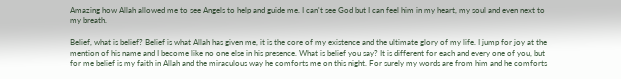Amazing how Allah allowed me to see Angels to help and guide me. I can't see God but I can feel him in my heart, my soul and even next to my breath.

Belief, what is belief? Belief is what Allah has given me, it is the core of my existence and the ultimate glory of my life. I jump for joy at the mention of his name and I become like no one else in his presence. What is belief you say? It is different for each and every one of you, but for me belief is my faith in Allah and the miraculous way he comforts me on this night. For surely my words are from him and he comforts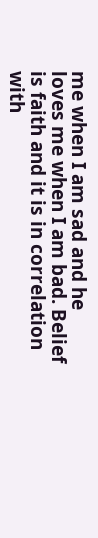me when I am sad and he loves me when I am bad. Belief is faith and it is in correlation with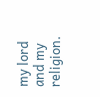my lord and my religion.